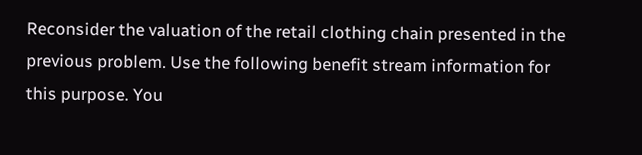Reconsider the valuation of the retail clothing chain presented in the previous problem. Use the following benefit stream information for this purpose. You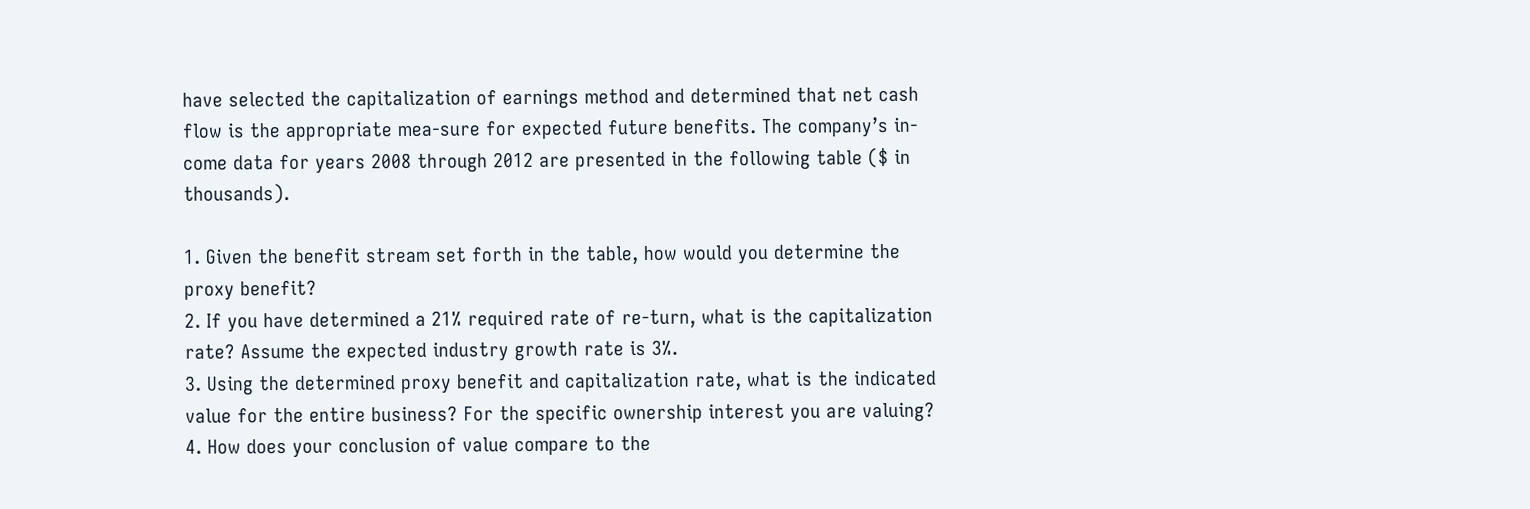have selected the capitalization of earnings method and determined that net cash flow is the appropriate mea-sure for expected future benefits. The company’s in-come data for years 2008 through 2012 are presented in the following table ($ in thousands).

1. Given the benefit stream set forth in the table, how would you determine the proxy benefit?
2. If you have determined a 21% required rate of re-turn, what is the capitalization rate? Assume the expected industry growth rate is 3%.
3. Using the determined proxy benefit and capitalization rate, what is the indicated value for the entire business? For the specific ownership interest you are valuing?
4. How does your conclusion of value compare to the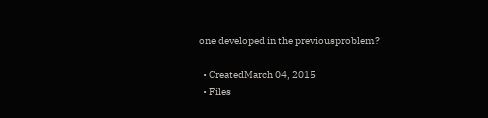one developed in the previousproblem?

  • CreatedMarch 04, 2015
  • Files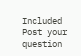Included
Post your question